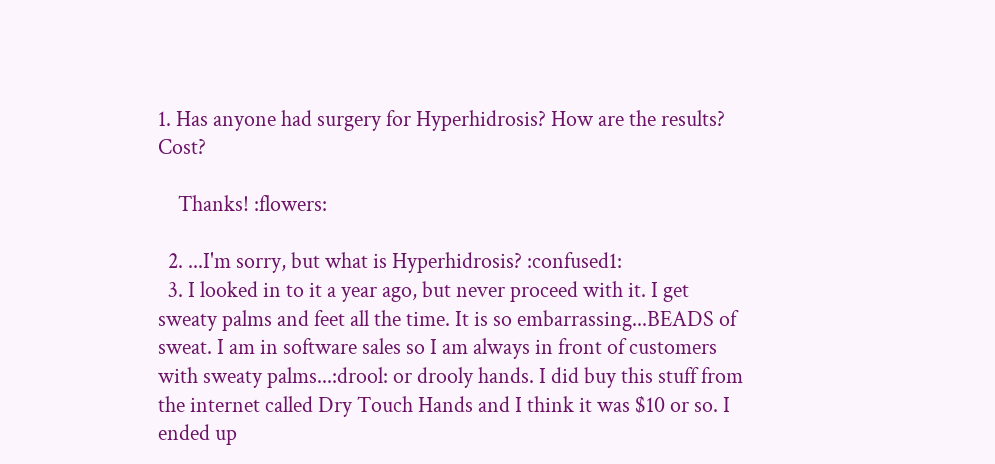1. Has anyone had surgery for Hyperhidrosis? How are the results? Cost?

    Thanks! :flowers:

  2. ...I'm sorry, but what is Hyperhidrosis? :confused1:
  3. I looked in to it a year ago, but never proceed with it. I get sweaty palms and feet all the time. It is so embarrassing...BEADS of sweat. I am in software sales so I am always in front of customers with sweaty palms...:drool: or drooly hands. I did buy this stuff from the internet called Dry Touch Hands and I think it was $10 or so. I ended up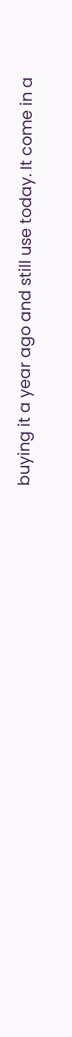buying it a year ago and still use today. It come in a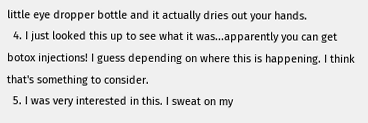little eye dropper bottle and it actually dries out your hands.
  4. I just looked this up to see what it was...apparently you can get botox injections! I guess depending on where this is happening. I think that's something to consider.
  5. I was very interested in this. I sweat on my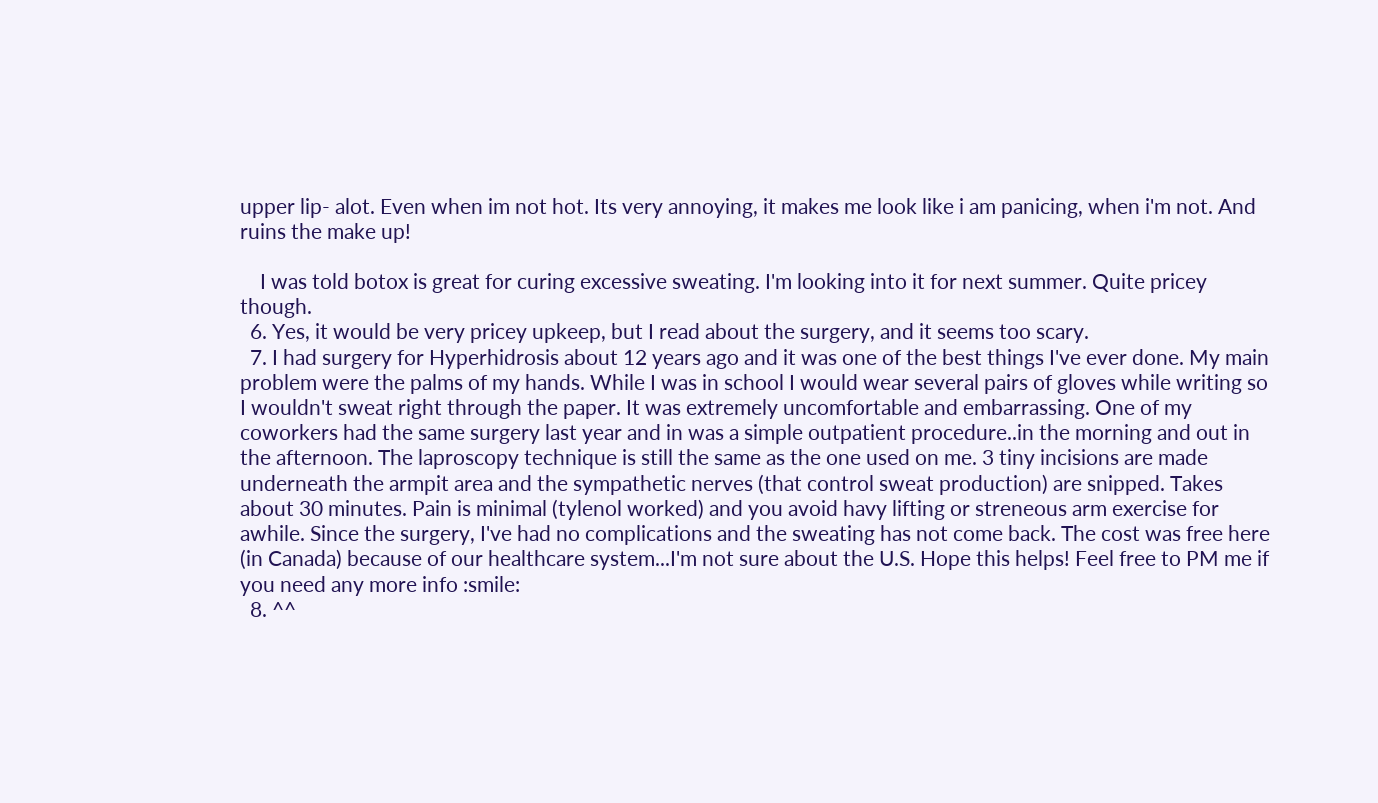upper lip- alot. Even when im not hot. Its very annoying, it makes me look like i am panicing, when i'm not. And ruins the make up!

    I was told botox is great for curing excessive sweating. I'm looking into it for next summer. Quite pricey though.
  6. Yes, it would be very pricey upkeep, but I read about the surgery, and it seems too scary.
  7. I had surgery for Hyperhidrosis about 12 years ago and it was one of the best things I've ever done. My main problem were the palms of my hands. While I was in school I would wear several pairs of gloves while writing so I wouldn't sweat right through the paper. It was extremely uncomfortable and embarrassing. One of my coworkers had the same surgery last year and in was a simple outpatient procedure..in the morning and out in the afternoon. The laproscopy technique is still the same as the one used on me. 3 tiny incisions are made underneath the armpit area and the sympathetic nerves (that control sweat production) are snipped. Takes about 30 minutes. Pain is minimal (tylenol worked) and you avoid havy lifting or streneous arm exercise for awhile. Since the surgery, I've had no complications and the sweating has not come back. The cost was free here (in Canada) because of our healthcare system...I'm not sure about the U.S. Hope this helps! Feel free to PM me if you need any more info :smile:
  8. ^^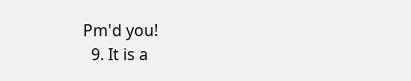Pm'd you!
  9. It is a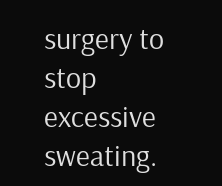surgery to stop excessive sweating.